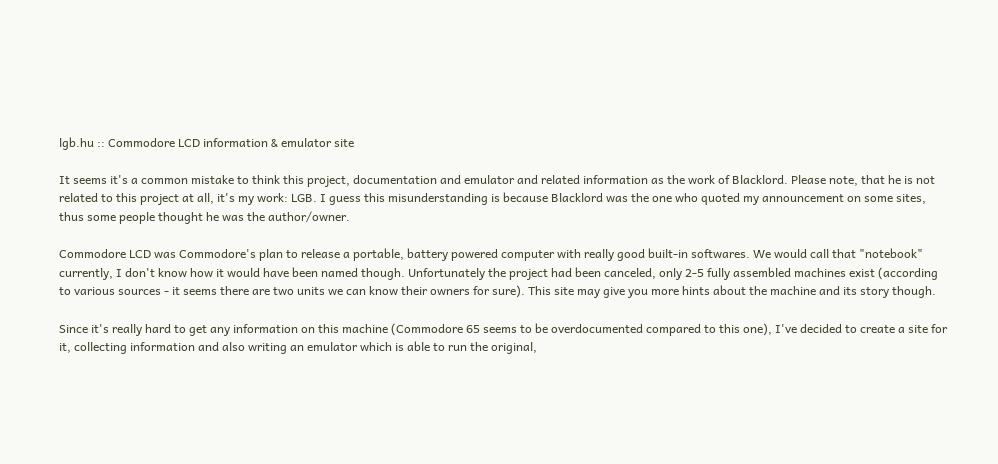lgb.hu :: Commodore LCD information & emulator site

It seems it's a common mistake to think this project, documentation and emulator and related information as the work of Blacklord. Please note, that he is not related to this project at all, it's my work: LGB. I guess this misunderstanding is because Blacklord was the one who quoted my announcement on some sites, thus some people thought he was the author/owner.

Commodore LCD was Commodore's plan to release a portable, battery powered computer with really good built-in softwares. We would call that "notebook" currently, I don't know how it would have been named though. Unfortunately the project had been canceled, only 2-5 fully assembled machines exist (according to various sources - it seems there are two units we can know their owners for sure). This site may give you more hints about the machine and its story though.

Since it's really hard to get any information on this machine (Commodore 65 seems to be overdocumented compared to this one), I've decided to create a site for it, collecting information and also writing an emulator which is able to run the original,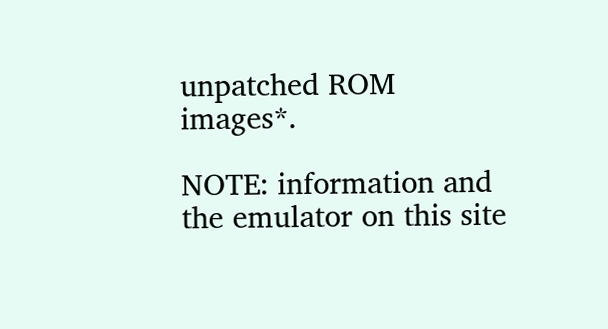unpatched ROM images*.

NOTE: information and the emulator on this site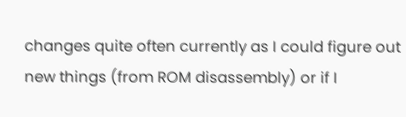changes quite often currently as I could figure out new things (from ROM disassembly) or if I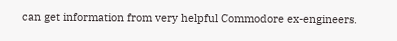can get information from very helpful Commodore ex-engineers.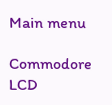Main menu

Commodore LCD